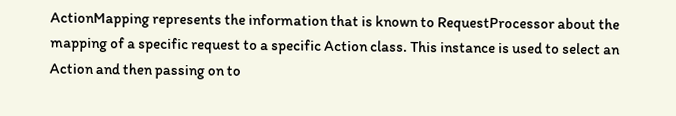ActionMapping represents the information that is known to RequestProcessor about the mapping of a specific request to a specific Action class. This instance is used to select an Action and then passing on to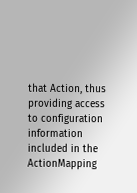that Action, thus providing access to configuration information included in the ActionMapping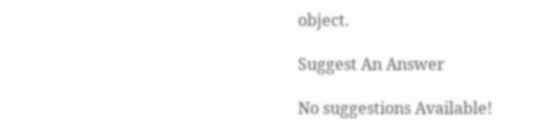object.

Suggest An Answer

No suggestions Available!